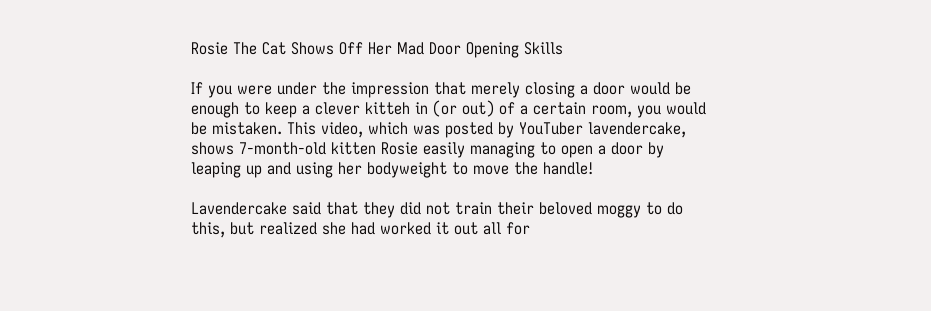Rosie The Cat Shows Off Her Mad Door Opening Skills

If you were under the impression that merely closing a door would be enough to keep a clever kitteh in (or out) of a certain room, you would be mistaken. This video, which was posted by YouTuber lavendercake, shows 7-month-old kitten Rosie easily managing to open a door by leaping up and using her bodyweight to move the handle!

Lavendercake said that they did not train their beloved moggy to do this, but realized she had worked it out all for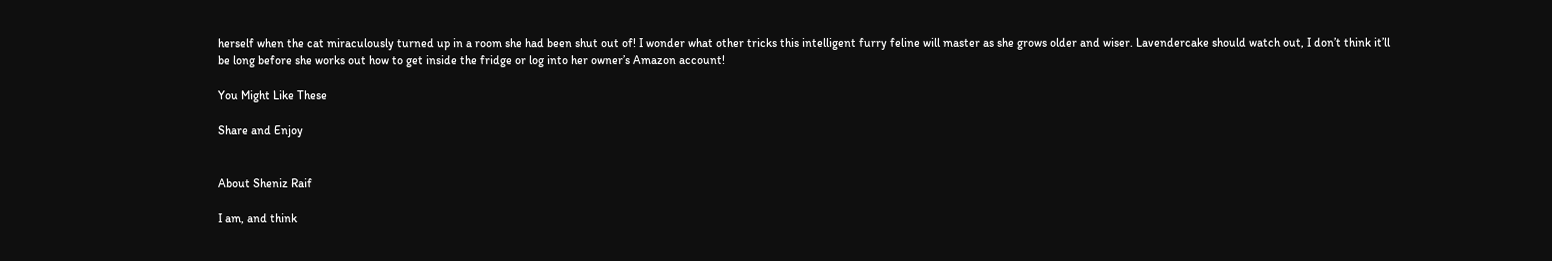herself when the cat miraculously turned up in a room she had been shut out of! I wonder what other tricks this intelligent furry feline will master as she grows older and wiser. Lavendercake should watch out, I don’t think it’ll be long before she works out how to get inside the fridge or log into her owner’s Amazon account!

You Might Like These

Share and Enjoy


About Sheniz Raif

I am, and think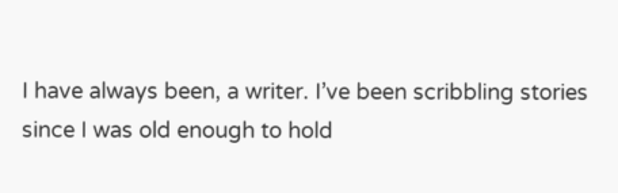I have always been, a writer. I’ve been scribbling stories since I was old enough to hold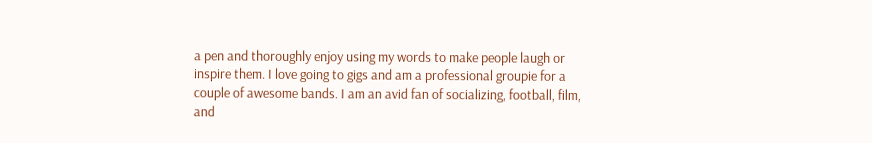a pen and thoroughly enjoy using my words to make people laugh or inspire them. I love going to gigs and am a professional groupie for a couple of awesome bands. I am an avid fan of socializing, football, film, and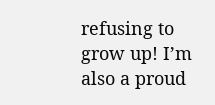refusing to grow up! I’m also a proud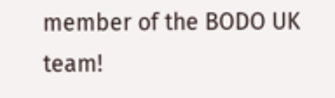member of the BODO UK team!